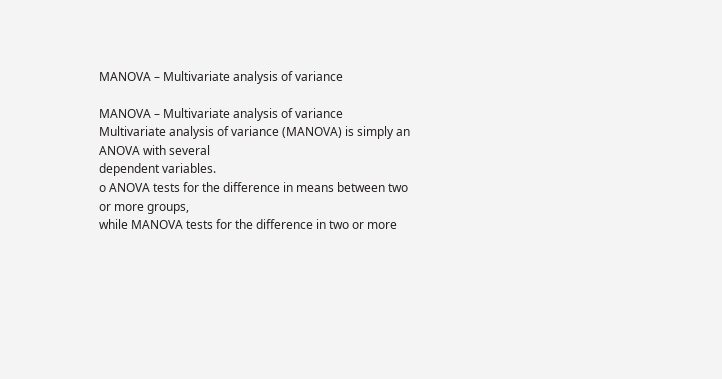MANOVA – Multivariate analysis of variance

MANOVA – Multivariate analysis of variance
Multivariate analysis of variance (MANOVA) is simply an ANOVA with several
dependent variables.
o ANOVA tests for the difference in means between two or more groups,
while MANOVA tests for the difference in two or more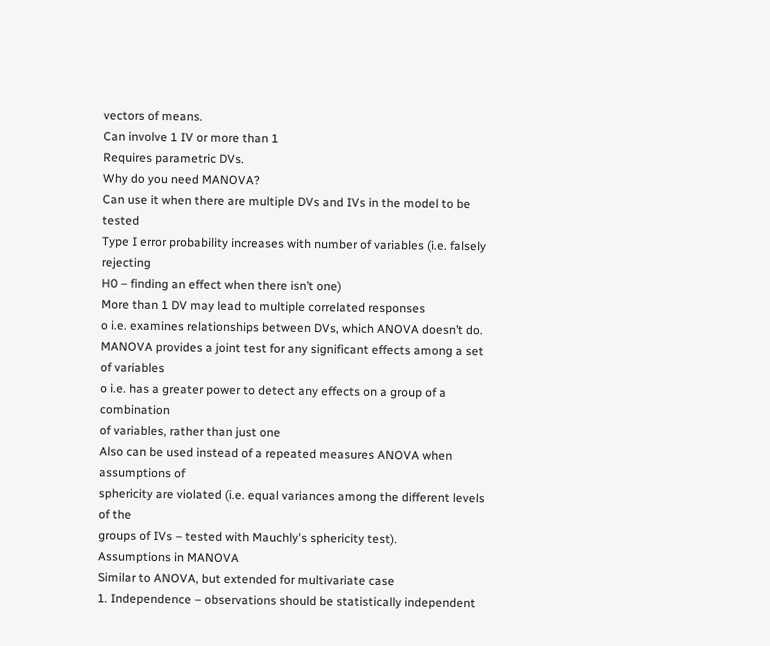vectors of means.
Can involve 1 IV or more than 1
Requires parametric DVs.
Why do you need MANOVA?
Can use it when there are multiple DVs and IVs in the model to be tested
Type I error probability increases with number of variables (i.e. falsely rejecting
H0 – finding an effect when there isn’t one)
More than 1 DV may lead to multiple correlated responses
o i.e. examines relationships between DVs, which ANOVA doesn’t do.
MANOVA provides a joint test for any significant effects among a set of variables
o i.e. has a greater power to detect any effects on a group of a combination
of variables, rather than just one
Also can be used instead of a repeated measures ANOVA when assumptions of
sphericity are violated (i.e. equal variances among the different levels of the
groups of IVs – tested with Mauchly's sphericity test).
Assumptions in MANOVA
Similar to ANOVA, but extended for multivariate case
1. Independence – observations should be statistically independent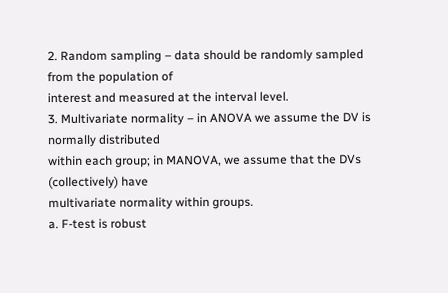2. Random sampling – data should be randomly sampled from the population of
interest and measured at the interval level.
3. Multivariate normality – in ANOVA we assume the DV is normally distributed
within each group; in MANOVA, we assume that the DVs (collectively) have
multivariate normality within groups.
a. F-test is robust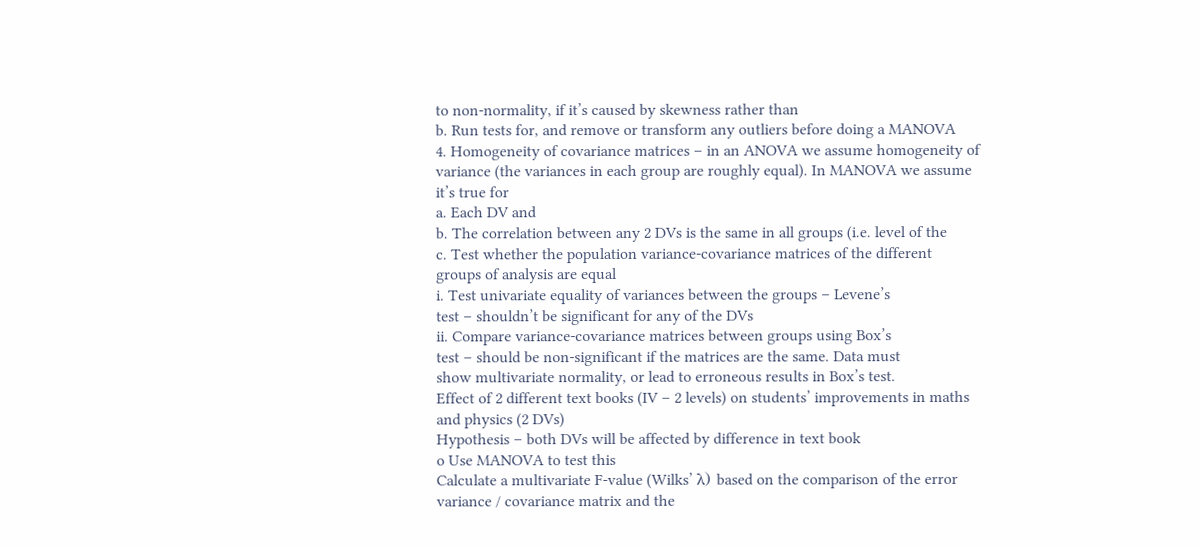to non-normality, if it’s caused by skewness rather than
b. Run tests for, and remove or transform any outliers before doing a MANOVA
4. Homogeneity of covariance matrices – in an ANOVA we assume homogeneity of
variance (the variances in each group are roughly equal). In MANOVA we assume
it’s true for
a. Each DV and
b. The correlation between any 2 DVs is the same in all groups (i.e. level of the
c. Test whether the population variance-covariance matrices of the different
groups of analysis are equal
i. Test univariate equality of variances between the groups – Levene’s
test – shouldn’t be significant for any of the DVs
ii. Compare variance-covariance matrices between groups using Box’s
test – should be non-significant if the matrices are the same. Data must
show multivariate normality, or lead to erroneous results in Box’s test.
Effect of 2 different text books (IV – 2 levels) on students’ improvements in maths
and physics (2 DVs)
Hypothesis – both DVs will be affected by difference in text book
o Use MANOVA to test this
Calculate a multivariate F-value (Wilks’ λ) based on the comparison of the error
variance / covariance matrix and the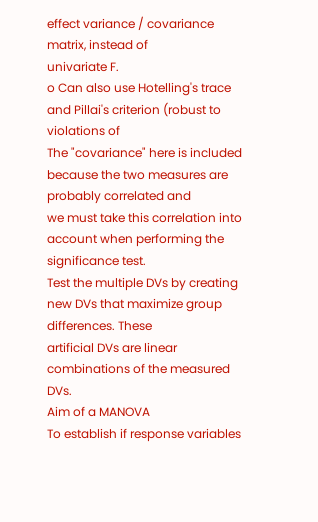effect variance / covariance matrix, instead of
univariate F.
o Can also use Hotelling's trace and Pillai's criterion (robust to violations of
The "covariance" here is included because the two measures are probably correlated and
we must take this correlation into account when performing the significance test.
Test the multiple DVs by creating new DVs that maximize group differences. These
artificial DVs are linear combinations of the measured DVs.
Aim of a MANOVA
To establish if response variables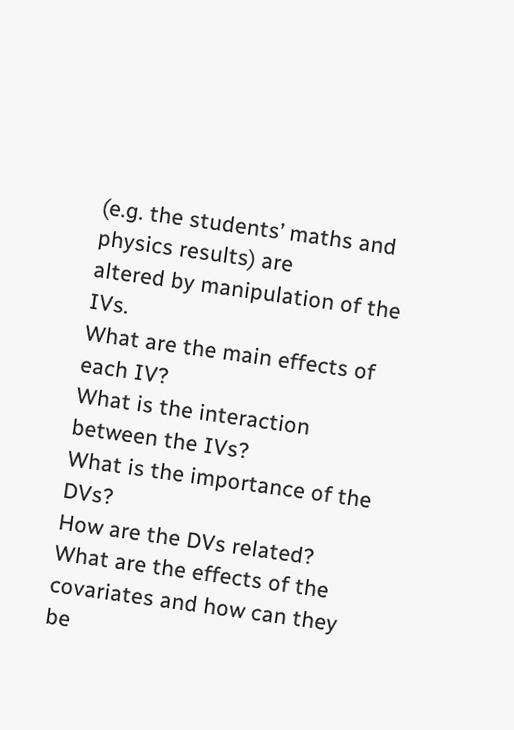(e.g. the students’ maths and physics results) are
altered by manipulation of the IVs.
What are the main effects of each IV?
What is the interaction between the IVs?
What is the importance of the DVs?
How are the DVs related?
What are the effects of the covariates and how can they be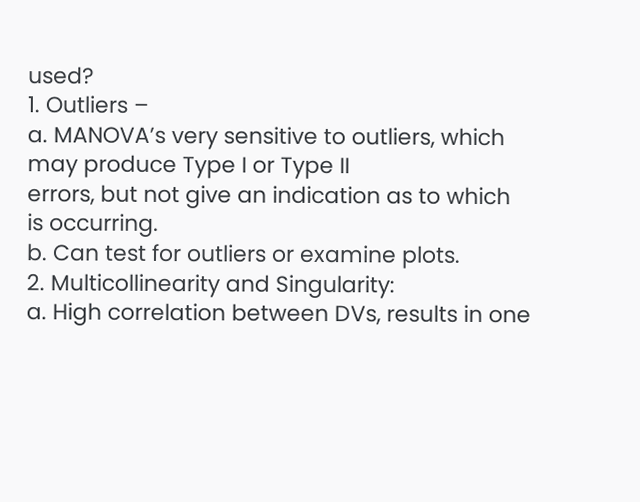used?
1. Outliers –
a. MANOVA’s very sensitive to outliers, which may produce Type I or Type II
errors, but not give an indication as to which is occurring.
b. Can test for outliers or examine plots.
2. Multicollinearity and Singularity:
a. High correlation between DVs, results in one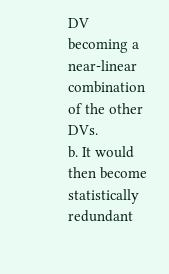DV becoming a near-linear
combination of the other DVs.
b. It would then become statistically redundant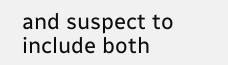and suspect to include both